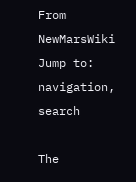From NewMarsWiki
Jump to: navigation, search

The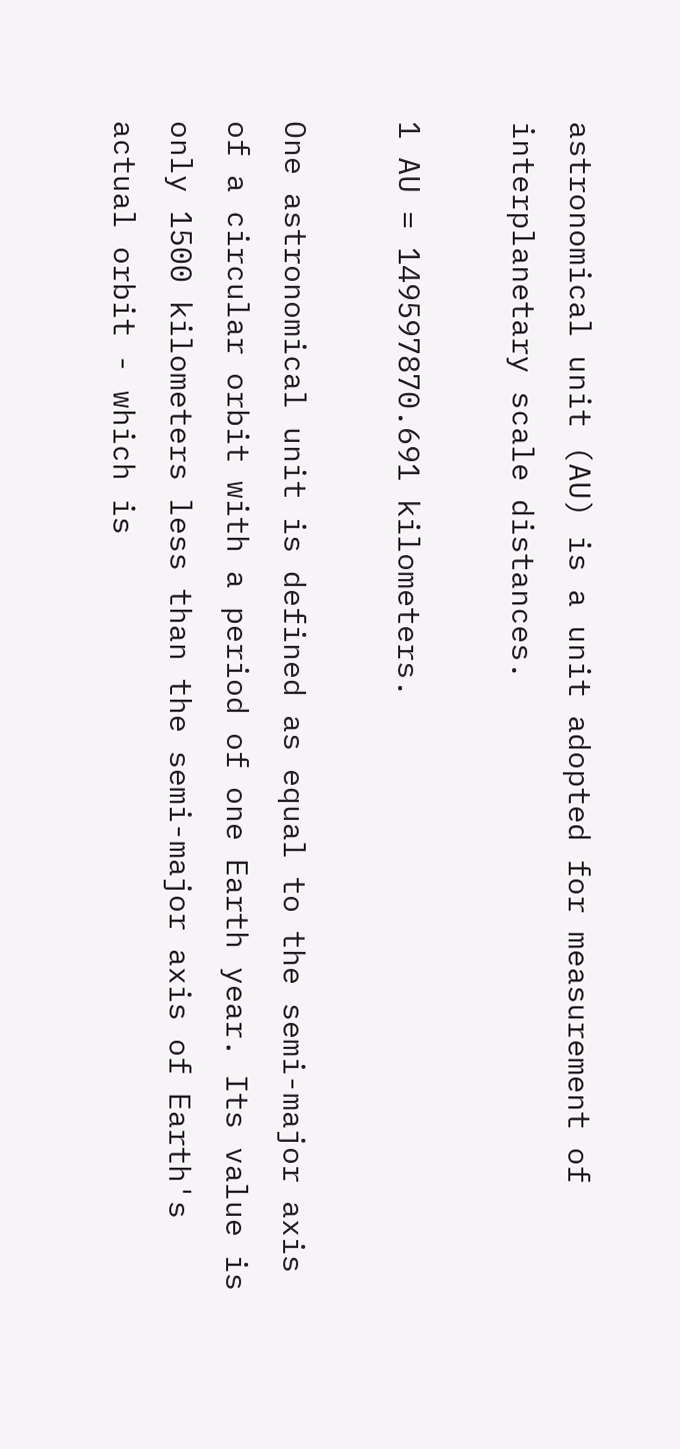astronomical unit (AU) is a unit adopted for measurement of interplanetary scale distances.

1 AU = 149597870.691 kilometers.

One astronomical unit is defined as equal to the semi-major axis of a circular orbit with a period of one Earth year. Its value is only 1500 kilometers less than the semi-major axis of Earth's actual orbit - which is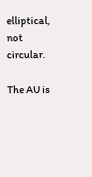elliptical, not circular.

The AU is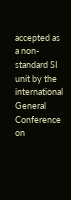accepted as a non-standard SI unit by the international General Conference on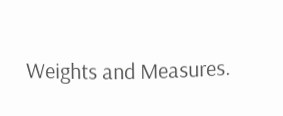Weights and Measures.